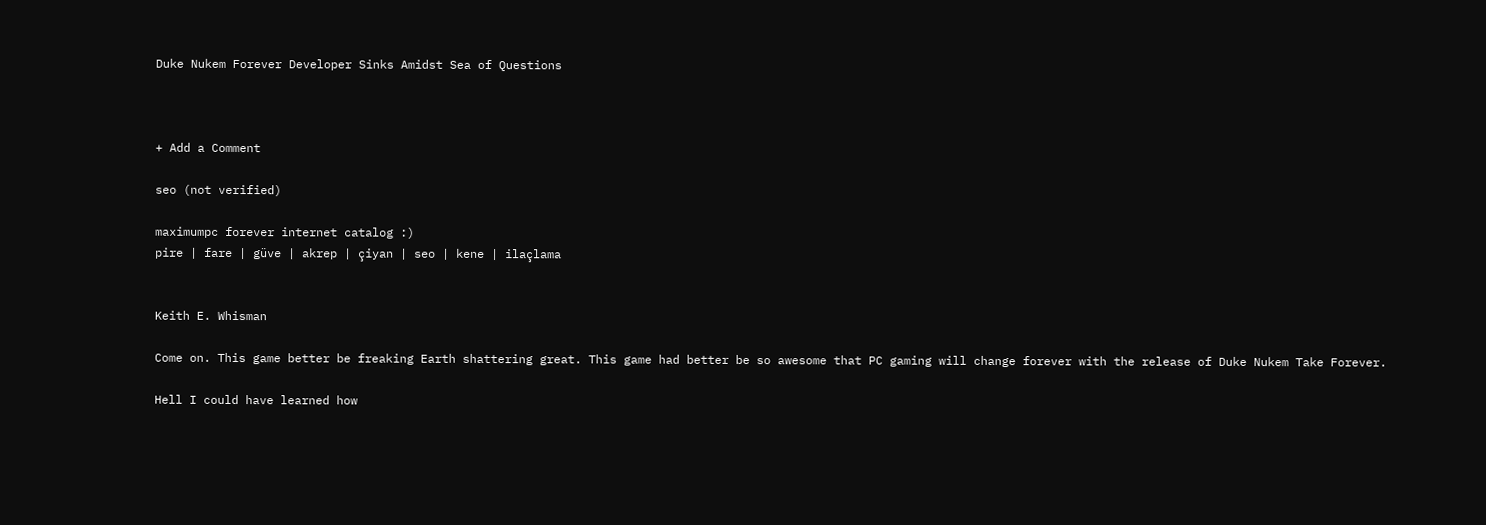Duke Nukem Forever Developer Sinks Amidst Sea of Questions



+ Add a Comment

seo (not verified)

maximumpc forever internet catalog :)
pire | fare | güve | akrep | çiyan | seo | kene | ilaçlama


Keith E. Whisman

Come on. This game better be freaking Earth shattering great. This game had better be so awesome that PC gaming will change forever with the release of Duke Nukem Take Forever.

Hell I could have learned how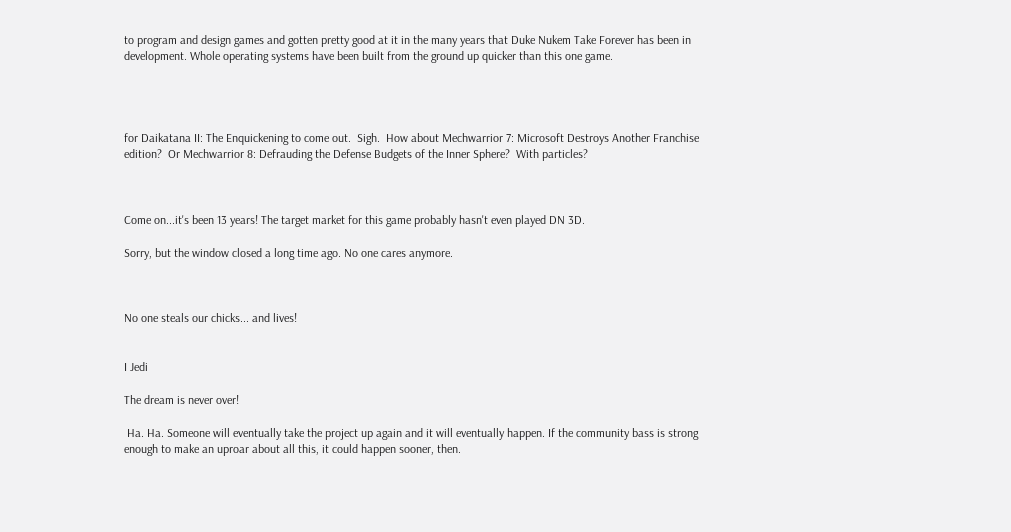to program and design games and gotten pretty good at it in the many years that Duke Nukem Take Forever has been in development. Whole operating systems have been built from the ground up quicker than this one game.




for Daikatana II: The Enquickening to come out.  Sigh.  How about Mechwarrior 7: Microsoft Destroys Another Franchise edition?  Or Mechwarrior 8: Defrauding the Defense Budgets of the Inner Sphere?  With particles?



Come on...it's been 13 years! The target market for this game probably hasn't even played DN 3D.

Sorry, but the window closed a long time ago. No one cares anymore.



No one steals our chicks... and lives!


I Jedi

The dream is never over!

 Ha. Ha. Someone will eventually take the project up again and it will eventually happen. If the community bass is strong enough to make an uproar about all this, it could happen sooner, then.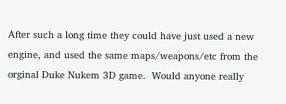After such a long time they could have just used a new engine, and used the same maps/weapons/etc from the orginal Duke Nukem 3D game.  Would anyone really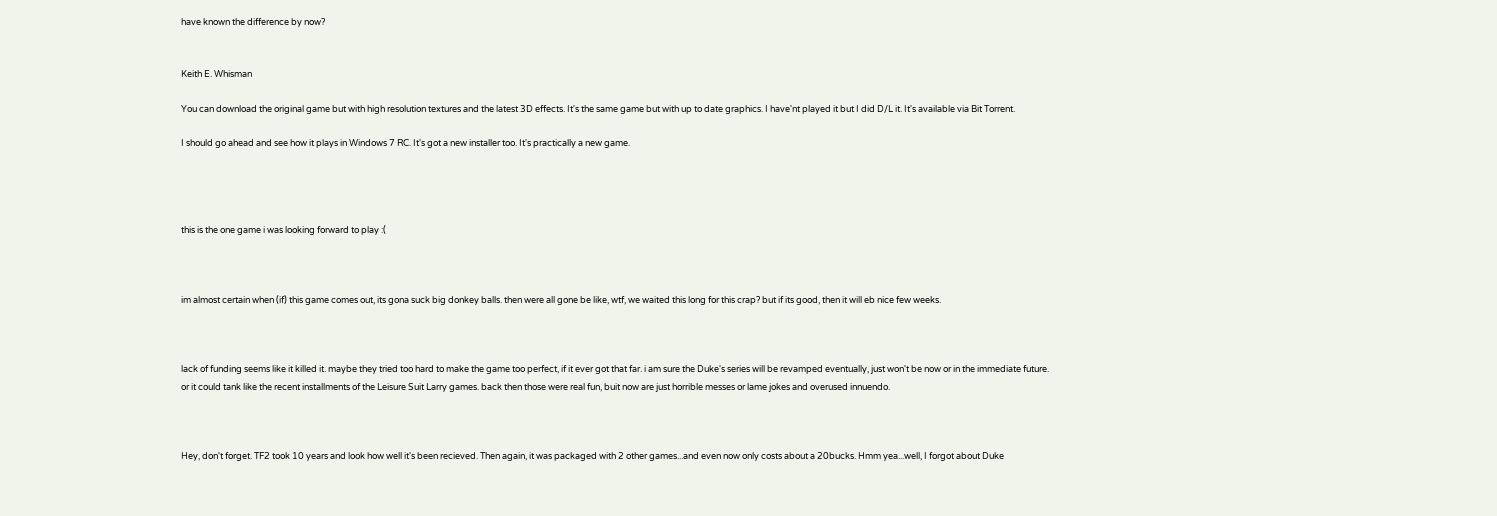have known the difference by now?


Keith E. Whisman

You can download the original game but with high resolution textures and the latest 3D effects. It's the same game but with up to date graphics. I have'nt played it but I did D/L it. It's available via Bit Torrent.

I should go ahead and see how it plays in Windows 7 RC. It's got a new installer too. It's practically a new game.




this is the one game i was looking forward to play :(



im almost certain when (if) this game comes out, its gona suck big donkey balls. then were all gone be like, wtf, we waited this long for this crap? but if its good, then it will eb nice few weeks.



lack of funding seems like it killed it. maybe they tried too hard to make the game too perfect, if it ever got that far. i am sure the Duke's series will be revamped eventually, just won't be now or in the immediate future. or it could tank like the recent installments of the Leisure Suit Larry games. back then those were real fun, buit now are just horrible messes or lame jokes and overused innuendo.



Hey, don't forget. TF2 took 10 years and look how well it's been recieved. Then again, it was packaged with 2 other games...and even now only costs about a 20bucks. Hmm yea...well, I forgot about Duke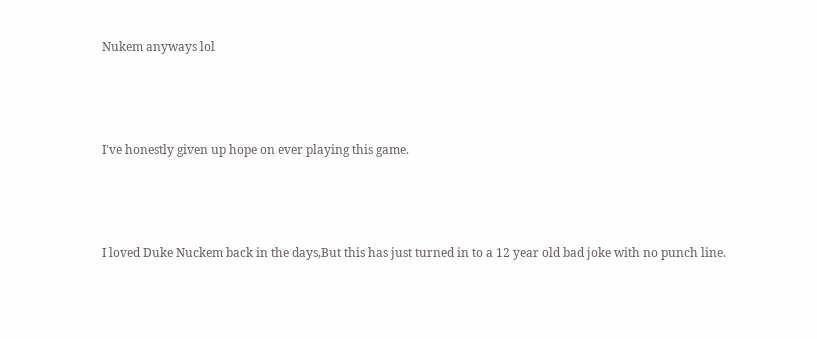Nukem anyways lol



I've honestly given up hope on ever playing this game.



I loved Duke Nuckem back in the days,But this has just turned in to a 12 year old bad joke with no punch line.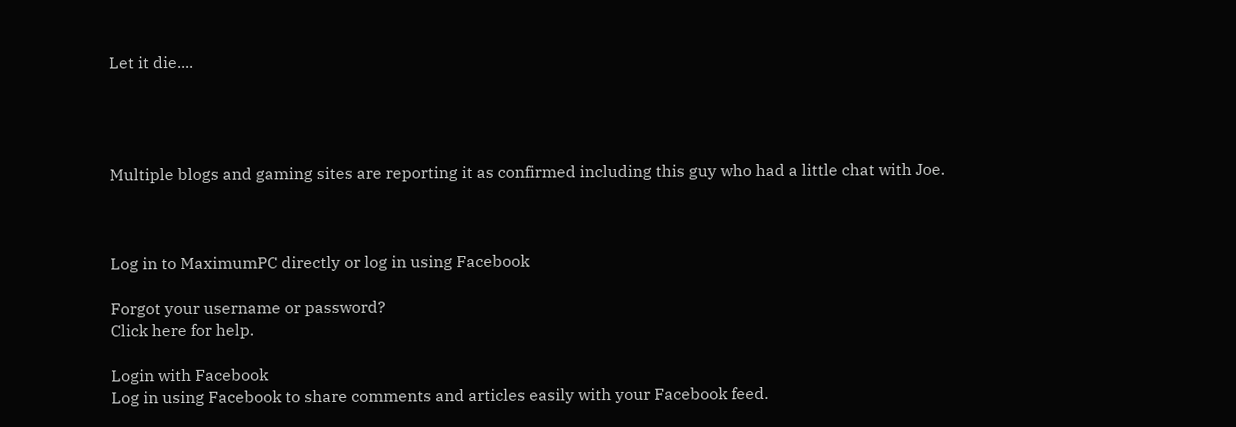Let it die....




Multiple blogs and gaming sites are reporting it as confirmed including this guy who had a little chat with Joe.



Log in to MaximumPC directly or log in using Facebook

Forgot your username or password?
Click here for help.

Login with Facebook
Log in using Facebook to share comments and articles easily with your Facebook feed.